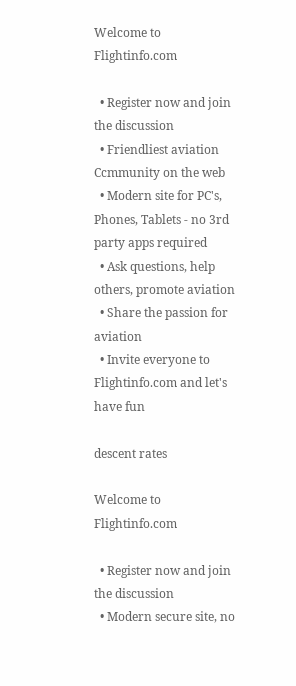Welcome to Flightinfo.com

  • Register now and join the discussion
  • Friendliest aviation Ccmmunity on the web
  • Modern site for PC's, Phones, Tablets - no 3rd party apps required
  • Ask questions, help others, promote aviation
  • Share the passion for aviation
  • Invite everyone to Flightinfo.com and let's have fun

descent rates

Welcome to Flightinfo.com

  • Register now and join the discussion
  • Modern secure site, no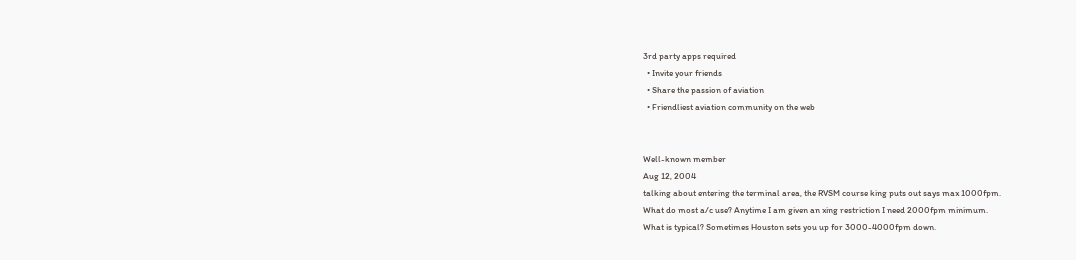3rd party apps required
  • Invite your friends
  • Share the passion of aviation
  • Friendliest aviation community on the web


Well-known member
Aug 12, 2004
talking about entering the terminal area, the RVSM course king puts out says max 1000fpm.
What do most a/c use? Anytime I am given an xing restriction I need 2000fpm minimum.
What is typical? Sometimes Houston sets you up for 3000-4000fpm down.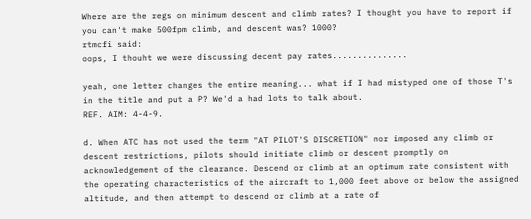Where are the regs on minimum descent and climb rates? I thought you have to report if you can't make 500fpm climb, and descent was? 1000?
rtmcfi said:
oops, I thouht we were discussing decent pay rates...............

yeah, one letter changes the entire meaning... what if I had mistyped one of those T's in the title and put a P? We'd a had lots to talk about.
REF. AIM: 4-4-9.

d. When ATC has not used the term "AT PILOT'S DISCRETION" nor imposed any climb or descent restrictions, pilots should initiate climb or descent promptly on acknowledgement of the clearance. Descend or climb at an optimum rate consistent with the operating characteristics of the aircraft to 1,000 feet above or below the assigned altitude, and then attempt to descend or climb at a rate of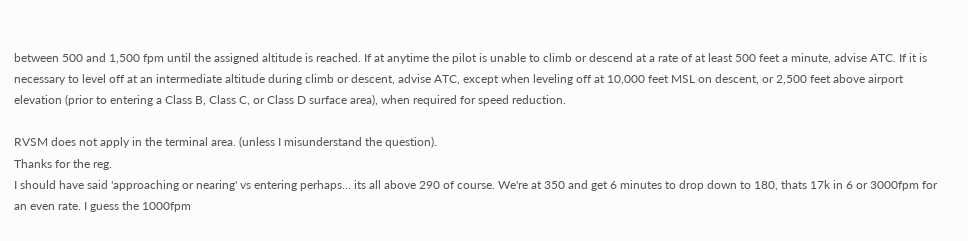between 500 and 1,500 fpm until the assigned altitude is reached. If at anytime the pilot is unable to climb or descend at a rate of at least 500 feet a minute, advise ATC. If it is necessary to level off at an intermediate altitude during climb or descent, advise ATC, except when leveling off at 10,000 feet MSL on descent, or 2,500 feet above airport elevation (prior to entering a Class B, Class C, or Class D surface area), when required for speed reduction.

RVSM does not apply in the terminal area. (unless I misunderstand the question).
Thanks for the reg.
I should have said 'approaching or nearing' vs entering perhaps... its all above 290 of course. We're at 350 and get 6 minutes to drop down to 180, thats 17k in 6 or 3000fpm for an even rate. I guess the 1000fpm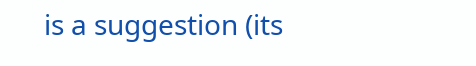is a suggestion (its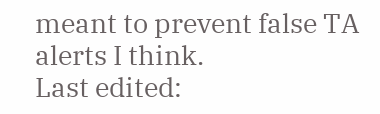meant to prevent false TA alerts I think.
Last edited: